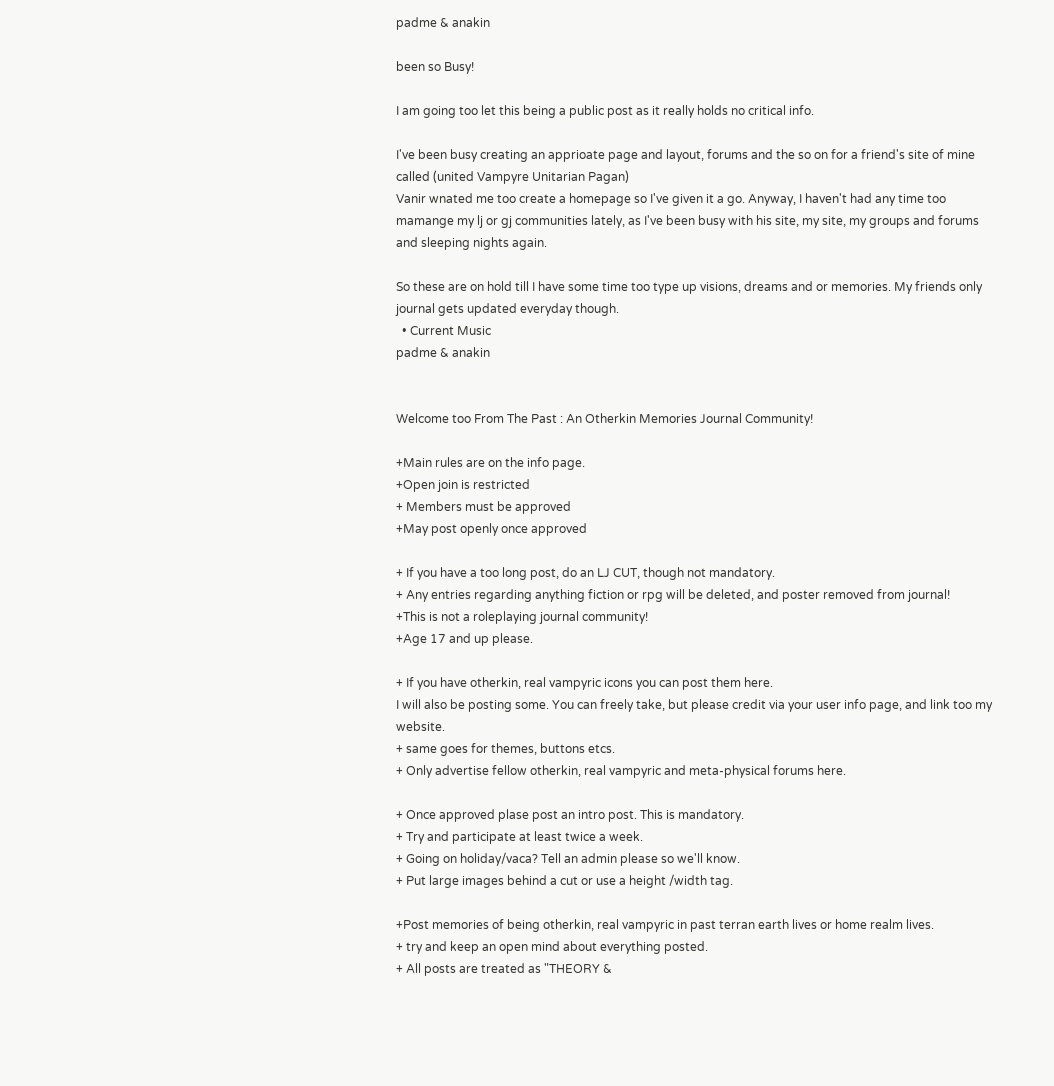padme & anakin

been so Busy!

I am going too let this being a public post as it really holds no critical info.

I've been busy creating an apprioate page and layout, forums and the so on for a friend's site of mine called (united Vampyre Unitarian Pagan)
Vanir wnated me too create a homepage so I've given it a go. Anyway, I haven't had any time too mamange my lj or gj communities lately, as I've been busy with his site, my site, my groups and forums and sleeping nights again.

So these are on hold till I have some time too type up visions, dreams and or memories. My friends only journal gets updated everyday though.
  • Current Music
padme & anakin


Welcome too From The Past : An Otherkin Memories Journal Community!

+Main rules are on the info page.
+Open join is restricted
+ Members must be approved
+May post openly once approved

+ If you have a too long post, do an LJ CUT, though not mandatory.
+ Any entries regarding anything fiction or rpg will be deleted, and poster removed from journal!
+This is not a roleplaying journal community!
+Age 17 and up please.

+ If you have otherkin, real vampyric icons you can post them here.
I will also be posting some. You can freely take, but please credit via your user info page, and link too my website.
+ same goes for themes, buttons etcs.
+ Only advertise fellow otherkin, real vampyric and meta-physical forums here.

+ Once approved plase post an intro post. This is mandatory.
+ Try and participate at least twice a week.
+ Going on holiday/vaca? Tell an admin please so we'll know.
+ Put large images behind a cut or use a height /width tag.

+Post memories of being otherkin, real vampyric in past terran earth lives or home realm lives.
+ try and keep an open mind about everything posted.
+ All posts are treated as "THEORY &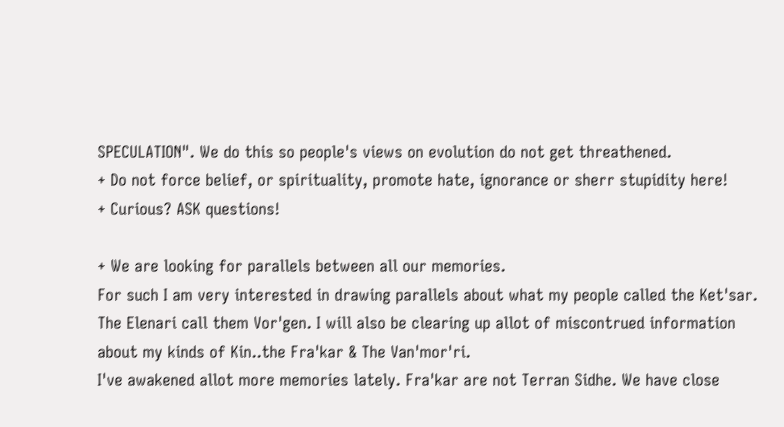SPECULATION". We do this so people's views on evolution do not get threathened.
+ Do not force belief, or spirituality, promote hate, ignorance or sherr stupidity here!
+ Curious? ASK questions!

+ We are looking for parallels between all our memories.
For such I am very interested in drawing parallels about what my people called the Ket'sar. The Elenari call them Vor'gen. I will also be clearing up allot of miscontrued information about my kinds of Kin..the Fra'kar & The Van'mor'ri.
I've awakened allot more memories lately. Fra'kar are not Terran Sidhe. We have close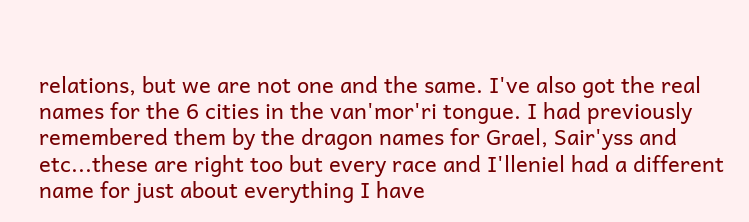relations, but we are not one and the same. I've also got the real names for the 6 cities in the van'mor'ri tongue. I had previously remembered them by the dragon names for Grael, Sair'yss and etc...these are right too but every race and I'lleniel had a different name for just about everything I have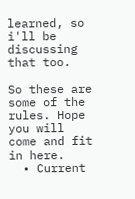learned, so i'll be discussing that too.

So these are some of the rules. Hope you will come and fit in here.
  • Current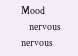Mood
    nervous nervous